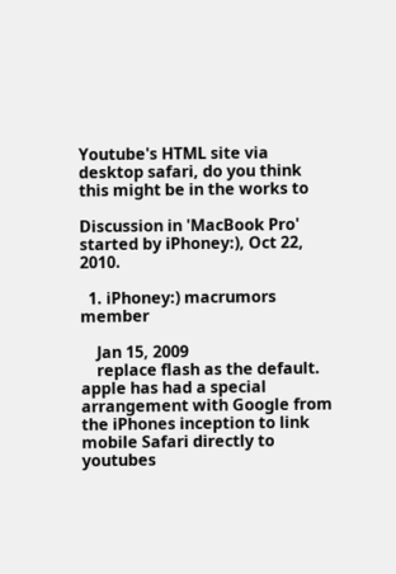Youtube's HTML site via desktop safari, do you think this might be in the works to

Discussion in 'MacBook Pro' started by iPhoney:), Oct 22, 2010.

  1. iPhoney:) macrumors member

    Jan 15, 2009
    replace flash as the default. apple has had a special arrangement with Google from the iPhones inception to link mobile Safari directly to youtubes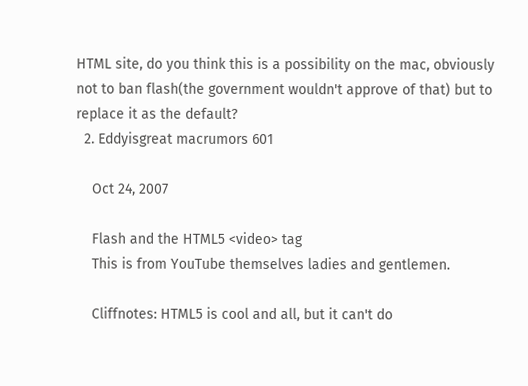HTML site, do you think this is a possibility on the mac, obviously not to ban flash(the government wouldn't approve of that) but to replace it as the default?
  2. Eddyisgreat macrumors 601

    Oct 24, 2007

    Flash and the HTML5 <video> tag
    This is from YouTube themselves ladies and gentlemen.

    Cliffnotes: HTML5 is cool and all, but it can't do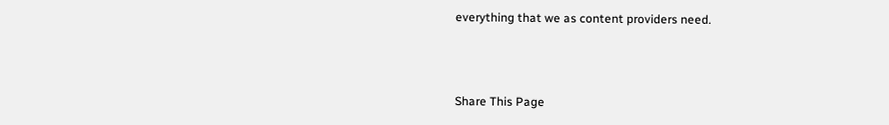everything that we as content providers need.



Share This Page